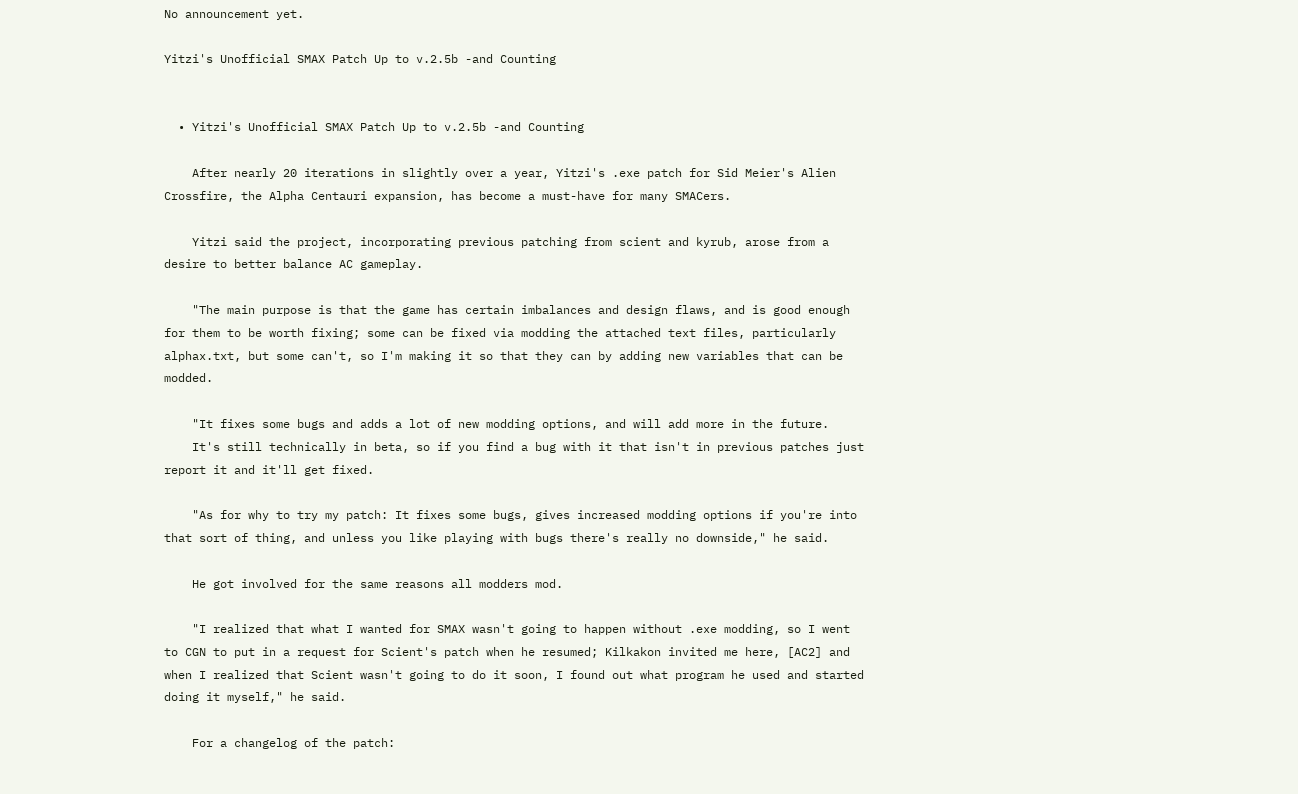No announcement yet.

Yitzi's Unofficial SMAX Patch Up to v.2.5b -and Counting


  • Yitzi's Unofficial SMAX Patch Up to v.2.5b -and Counting

    After nearly 20 iterations in slightly over a year, Yitzi's .exe patch for Sid Meier's Alien Crossfire, the Alpha Centauri expansion, has become a must-have for many SMACers.

    Yitzi said the project, incorporating previous patching from scient and kyrub, arose from a desire to better balance AC gameplay.

    "The main purpose is that the game has certain imbalances and design flaws, and is good enough for them to be worth fixing; some can be fixed via modding the attached text files, particularly alphax.txt, but some can't, so I'm making it so that they can by adding new variables that can be modded.

    "It fixes some bugs and adds a lot of new modding options, and will add more in the future.
    It's still technically in beta, so if you find a bug with it that isn't in previous patches just report it and it'll get fixed.

    "As for why to try my patch: It fixes some bugs, gives increased modding options if you're into that sort of thing, and unless you like playing with bugs there's really no downside," he said.

    He got involved for the same reasons all modders mod.

    "I realized that what I wanted for SMAX wasn't going to happen without .exe modding, so I went to CGN to put in a request for Scient's patch when he resumed; Kilkakon invited me here, [AC2] and when I realized that Scient wasn't going to do it soon, I found out what program he used and started doing it myself," he said.

    For a changelog of the patch: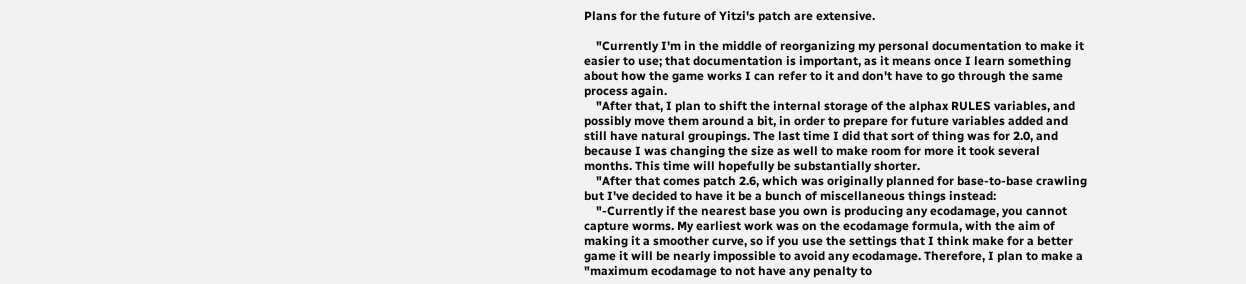Plans for the future of Yitzi's patch are extensive.

    "Currently I'm in the middle of reorganizing my personal documentation to make it easier to use; that documentation is important, as it means once I learn something about how the game works I can refer to it and don't have to go through the same process again.
    "After that, I plan to shift the internal storage of the alphax RULES variables, and possibly move them around a bit, in order to prepare for future variables added and still have natural groupings. The last time I did that sort of thing was for 2.0, and because I was changing the size as well to make room for more it took several months. This time will hopefully be substantially shorter.
    "After that comes patch 2.6, which was originally planned for base-to-base crawling but I've decided to have it be a bunch of miscellaneous things instead:
    "-Currently if the nearest base you own is producing any ecodamage, you cannot capture worms. My earliest work was on the ecodamage formula, with the aim of making it a smoother curve, so if you use the settings that I think make for a better game it will be nearly impossible to avoid any ecodamage. Therefore, I plan to make a "maximum ecodamage to not have any penalty to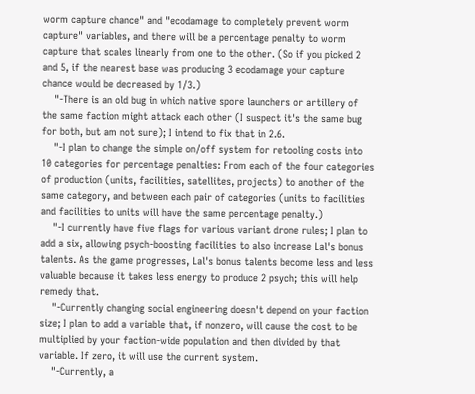worm capture chance" and "ecodamage to completely prevent worm capture" variables, and there will be a percentage penalty to worm capture that scales linearly from one to the other. (So if you picked 2 and 5, if the nearest base was producing 3 ecodamage your capture chance would be decreased by 1/3.)
    "-There is an old bug in which native spore launchers or artillery of the same faction might attack each other (I suspect it's the same bug for both, but am not sure); I intend to fix that in 2.6.
    "-I plan to change the simple on/off system for retooling costs into 10 categories for percentage penalties: From each of the four categories of production (units, facilities, satellites, projects) to another of the same category, and between each pair of categories (units to facilities and facilities to units will have the same percentage penalty.)
    "-I currently have five flags for various variant drone rules; I plan to add a six, allowing psych-boosting facilities to also increase Lal's bonus talents. As the game progresses, Lal's bonus talents become less and less valuable because it takes less energy to produce 2 psych; this will help remedy that.
    "-Currently changing social engineering doesn't depend on your faction size; I plan to add a variable that, if nonzero, will cause the cost to be multiplied by your faction-wide population and then divided by that variable. If zero, it will use the current system.
    "-Currently, a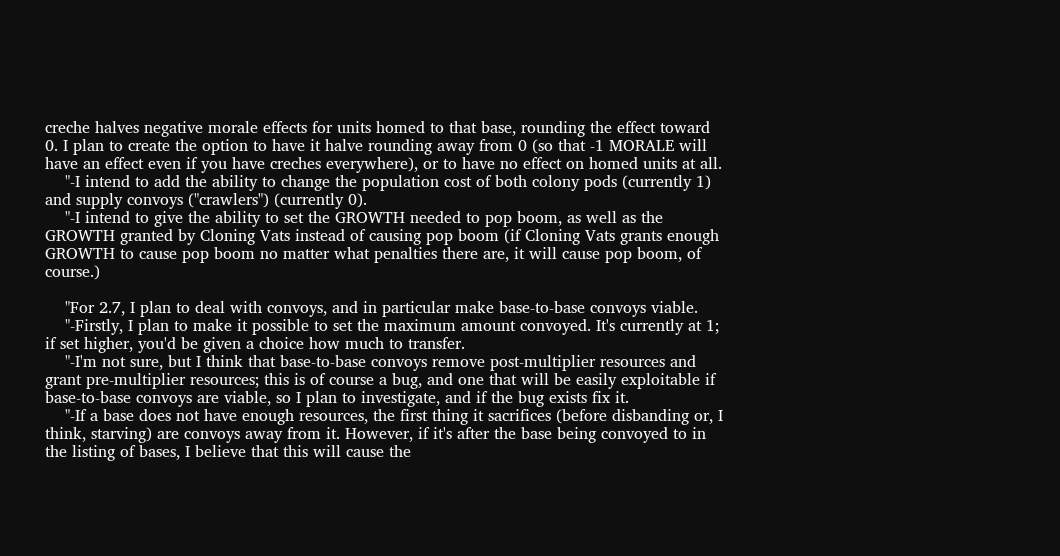creche halves negative morale effects for units homed to that base, rounding the effect toward 0. I plan to create the option to have it halve rounding away from 0 (so that -1 MORALE will have an effect even if you have creches everywhere), or to have no effect on homed units at all.
    "-I intend to add the ability to change the population cost of both colony pods (currently 1) and supply convoys ("crawlers") (currently 0).
    "-I intend to give the ability to set the GROWTH needed to pop boom, as well as the GROWTH granted by Cloning Vats instead of causing pop boom (if Cloning Vats grants enough GROWTH to cause pop boom no matter what penalties there are, it will cause pop boom, of course.)

    "For 2.7, I plan to deal with convoys, and in particular make base-to-base convoys viable.
    "-Firstly, I plan to make it possible to set the maximum amount convoyed. It's currently at 1; if set higher, you'd be given a choice how much to transfer.
    "-I'm not sure, but I think that base-to-base convoys remove post-multiplier resources and grant pre-multiplier resources; this is of course a bug, and one that will be easily exploitable if base-to-base convoys are viable, so I plan to investigate, and if the bug exists fix it.
    "-If a base does not have enough resources, the first thing it sacrifices (before disbanding or, I think, starving) are convoys away from it. However, if it's after the base being convoyed to in the listing of bases, I believe that this will cause the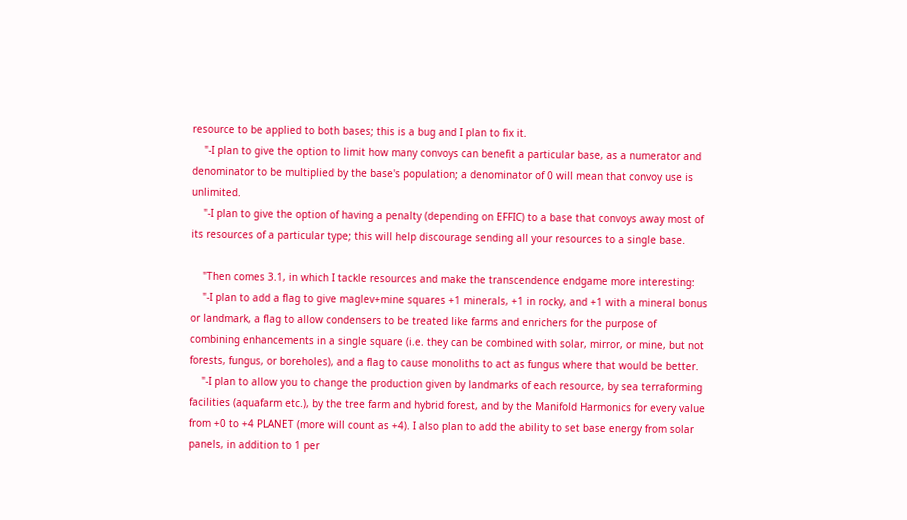resource to be applied to both bases; this is a bug and I plan to fix it.
    "-I plan to give the option to limit how many convoys can benefit a particular base, as a numerator and denominator to be multiplied by the base's population; a denominator of 0 will mean that convoy use is unlimited.
    "-I plan to give the option of having a penalty (depending on EFFIC) to a base that convoys away most of its resources of a particular type; this will help discourage sending all your resources to a single base.

    "Then comes 3.1, in which I tackle resources and make the transcendence endgame more interesting:
    "-I plan to add a flag to give maglev+mine squares +1 minerals, +1 in rocky, and +1 with a mineral bonus or landmark, a flag to allow condensers to be treated like farms and enrichers for the purpose of combining enhancements in a single square (i.e. they can be combined with solar, mirror, or mine, but not forests, fungus, or boreholes), and a flag to cause monoliths to act as fungus where that would be better.
    "-I plan to allow you to change the production given by landmarks of each resource, by sea terraforming facilities (aquafarm etc.), by the tree farm and hybrid forest, and by the Manifold Harmonics for every value from +0 to +4 PLANET (more will count as +4). I also plan to add the ability to set base energy from solar panels, in addition to 1 per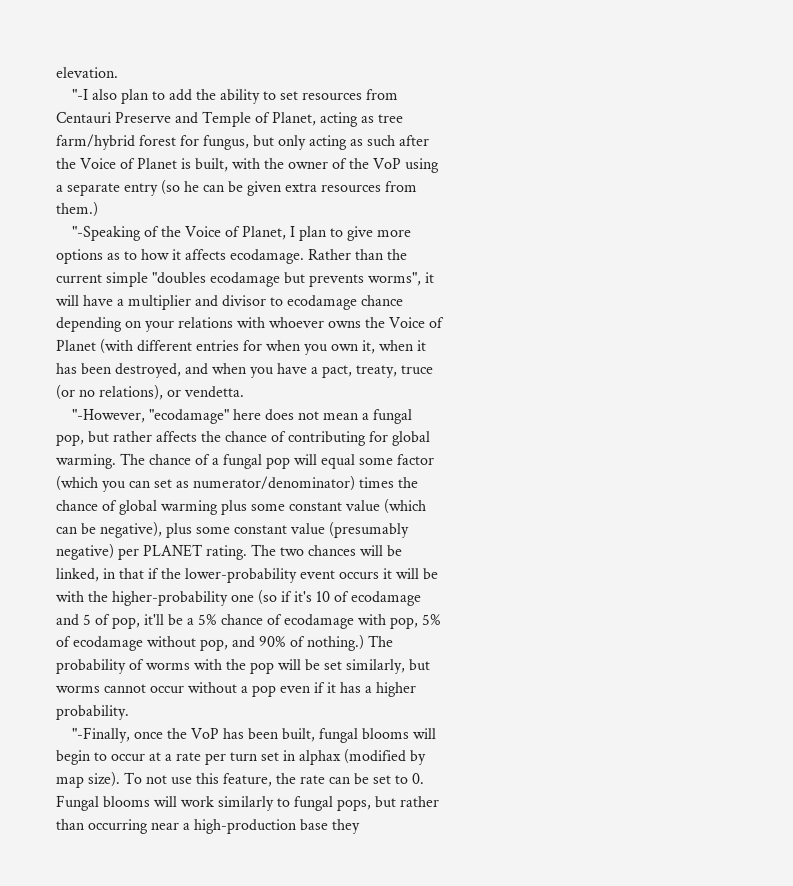elevation.
    "-I also plan to add the ability to set resources from Centauri Preserve and Temple of Planet, acting as tree farm/hybrid forest for fungus, but only acting as such after the Voice of Planet is built, with the owner of the VoP using a separate entry (so he can be given extra resources from them.)
    "-Speaking of the Voice of Planet, I plan to give more options as to how it affects ecodamage. Rather than the current simple "doubles ecodamage but prevents worms", it will have a multiplier and divisor to ecodamage chance depending on your relations with whoever owns the Voice of Planet (with different entries for when you own it, when it has been destroyed, and when you have a pact, treaty, truce (or no relations), or vendetta.
    "-However, "ecodamage" here does not mean a fungal pop, but rather affects the chance of contributing for global warming. The chance of a fungal pop will equal some factor (which you can set as numerator/denominator) times the chance of global warming plus some constant value (which can be negative), plus some constant value (presumably negative) per PLANET rating. The two chances will be linked, in that if the lower-probability event occurs it will be with the higher-probability one (so if it's 10 of ecodamage and 5 of pop, it'll be a 5% chance of ecodamage with pop, 5% of ecodamage without pop, and 90% of nothing.) The probability of worms with the pop will be set similarly, but worms cannot occur without a pop even if it has a higher probability.
    "-Finally, once the VoP has been built, fungal blooms will begin to occur at a rate per turn set in alphax (modified by map size). To not use this feature, the rate can be set to 0. Fungal blooms will work similarly to fungal pops, but rather than occurring near a high-production base they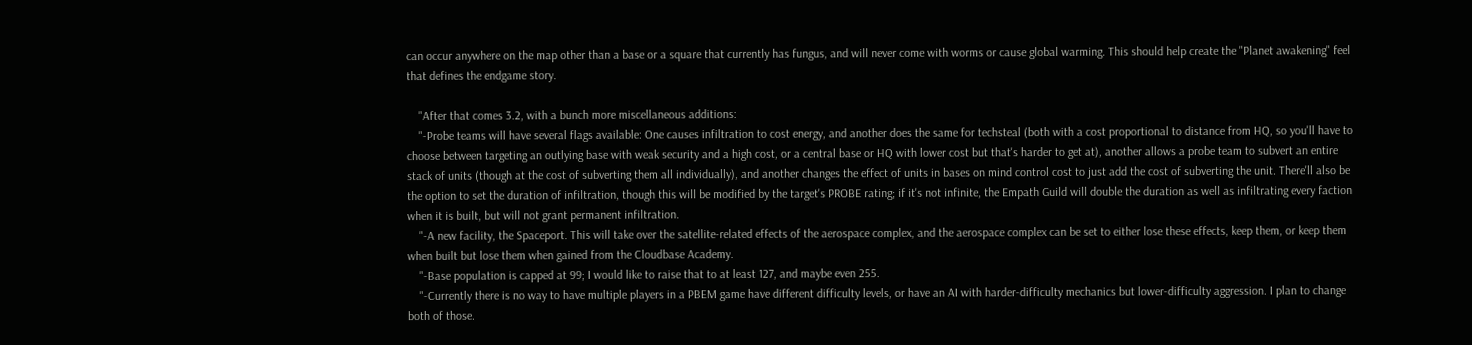can occur anywhere on the map other than a base or a square that currently has fungus, and will never come with worms or cause global warming. This should help create the "Planet awakening" feel that defines the endgame story.

    "After that comes 3.2, with a bunch more miscellaneous additions:
    "-Probe teams will have several flags available: One causes infiltration to cost energy, and another does the same for techsteal (both with a cost proportional to distance from HQ, so you'll have to choose between targeting an outlying base with weak security and a high cost, or a central base or HQ with lower cost but that's harder to get at), another allows a probe team to subvert an entire stack of units (though at the cost of subverting them all individually), and another changes the effect of units in bases on mind control cost to just add the cost of subverting the unit. There'll also be the option to set the duration of infiltration, though this will be modified by the target's PROBE rating; if it's not infinite, the Empath Guild will double the duration as well as infiltrating every faction when it is built, but will not grant permanent infiltration.
    "-A new facility, the Spaceport. This will take over the satellite-related effects of the aerospace complex, and the aerospace complex can be set to either lose these effects, keep them, or keep them when built but lose them when gained from the Cloudbase Academy.
    "-Base population is capped at 99; I would like to raise that to at least 127, and maybe even 255.
    "-Currently there is no way to have multiple players in a PBEM game have different difficulty levels, or have an AI with harder-difficulty mechanics but lower-difficulty aggression. I plan to change both of those.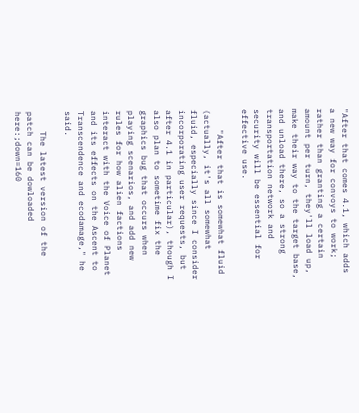"After that comes 4.1, which adds a new way for convoys to work; rather than granting a certain amount per turn, they'll load up, make their way to the target base, and unload there, so a strong transportation network and security will be essential for effective use.

    "After that is somewhat fluid (actually, it's all somewhat fluid, especially since I consider incorporating user requests, but after 4.1 in particular), though I also plan to sometime fix the graphics bug that occurs when playing scenarios, and add new rules for how alien factions interact with the Voice of Planet and its effects on the Ascent to Transcendence and ecodamage," he said.

    The latest version of the patch can be dowloaded here:;down=160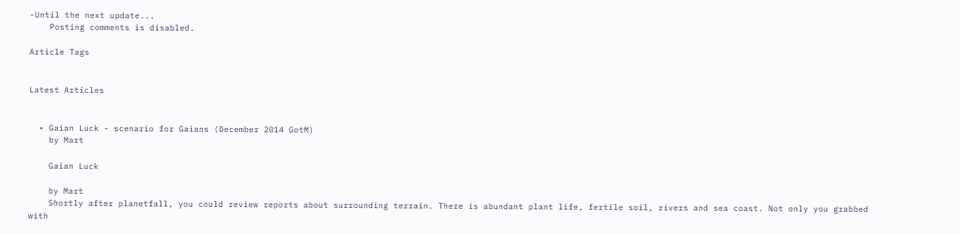-Until the next update...
    Posting comments is disabled.

Article Tags


Latest Articles


  • Gaian Luck - scenario for Gaians (December 2014 GotM)
    by Mart

    Gaian Luck

    by Mart
    Shortly after planetfall, you could review reports about surrounding terrain. There is abundant plant life, fertile soil, rivers and sea coast. Not only you grabbed with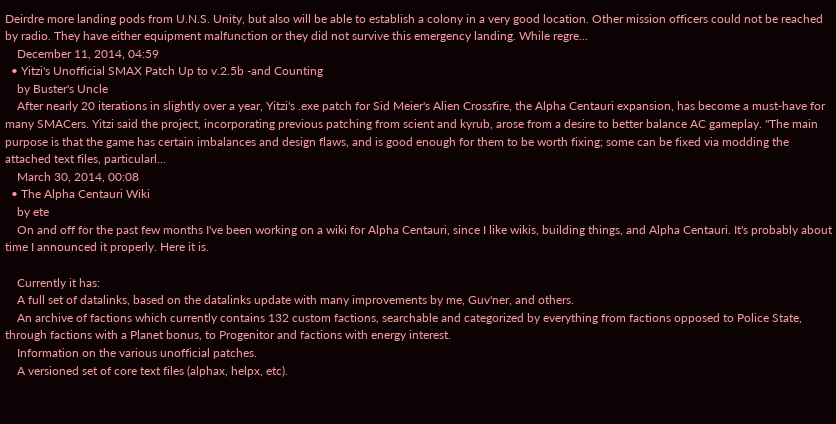Deirdre more landing pods from U.N.S. Unity, but also will be able to establish a colony in a very good location. Other mission officers could not be reached by radio. They have either equipment malfunction or they did not survive this emergency landing. While regre...
    December 11, 2014, 04:59
  • Yitzi's Unofficial SMAX Patch Up to v.2.5b -and Counting
    by Buster's Uncle
    After nearly 20 iterations in slightly over a year, Yitzi's .exe patch for Sid Meier's Alien Crossfire, the Alpha Centauri expansion, has become a must-have for many SMACers. Yitzi said the project, incorporating previous patching from scient and kyrub, arose from a desire to better balance AC gameplay. "The main purpose is that the game has certain imbalances and design flaws, and is good enough for them to be worth fixing; some can be fixed via modding the attached text files, particularl...
    March 30, 2014, 00:08
  • The Alpha Centauri Wiki
    by ete
    On and off for the past few months I've been working on a wiki for Alpha Centauri, since I like wikis, building things, and Alpha Centauri. It's probably about time I announced it properly. Here it is.

    Currently it has:
    A full set of datalinks, based on the datalinks update with many improvements by me, Guv'ner, and others.
    An archive of factions which currently contains 132 custom factions, searchable and categorized by everything from factions opposed to Police State, through factions with a Planet bonus, to Progenitor and factions with energy interest.
    Information on the various unofficial patches.
    A versioned set of core text files (alphax, helpx, etc).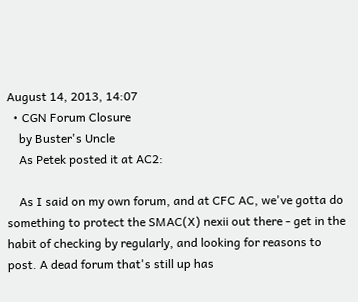August 14, 2013, 14:07
  • CGN Forum Closure
    by Buster's Uncle
    As Petek posted it at AC2:

    As I said on my own forum, and at CFC AC, we've gotta do something to protect the SMAC(X) nexii out there - get in the habit of checking by regularly, and looking for reasons to post. A dead forum that's still up has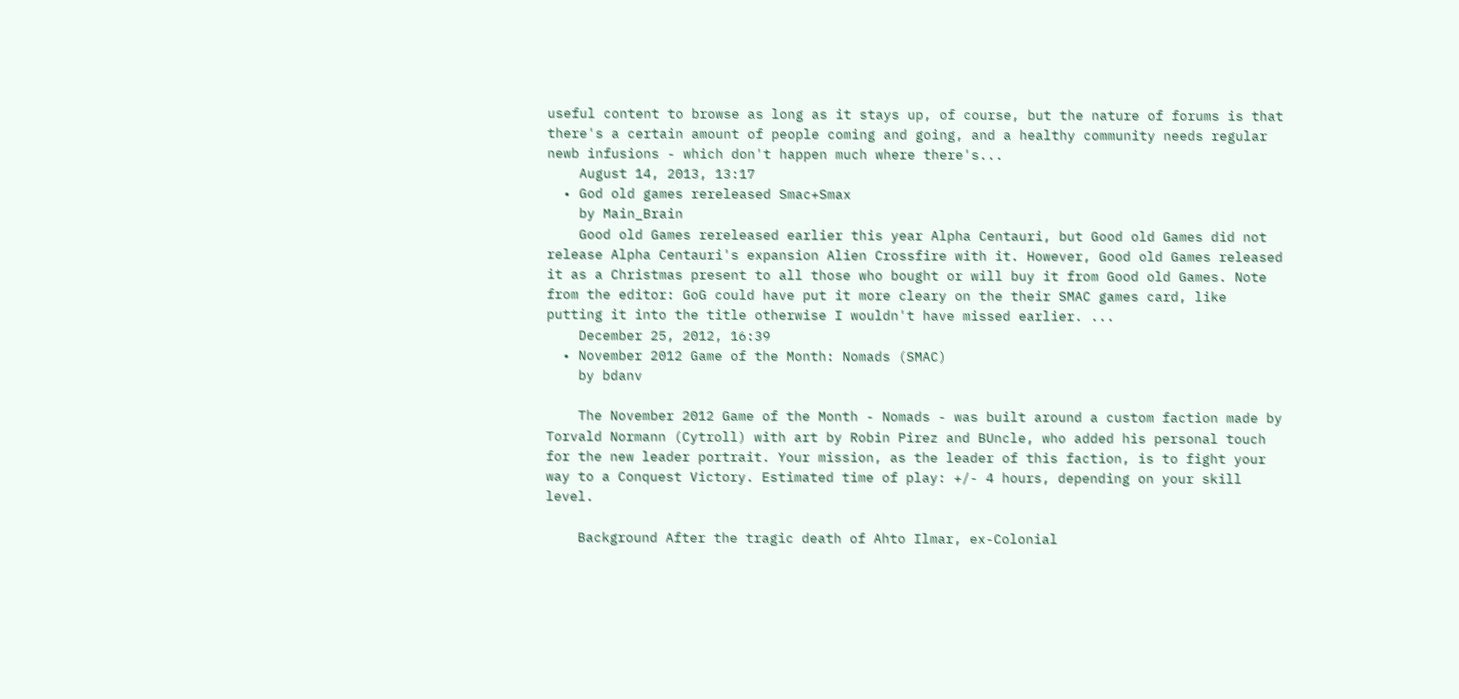useful content to browse as long as it stays up, of course, but the nature of forums is that there's a certain amount of people coming and going, and a healthy community needs regular newb infusions - which don't happen much where there's...
    August 14, 2013, 13:17
  • God old games rereleased Smac+Smax
    by Main_Brain
    Good old Games rereleased earlier this year Alpha Centauri, but Good old Games did not release Alpha Centauri's expansion Alien Crossfire with it. However, Good old Games released it as a Christmas present to all those who bought or will buy it from Good old Games. Note from the editor: GoG could have put it more cleary on the their SMAC games card, like putting it into the title otherwise I wouldn't have missed earlier. ...
    December 25, 2012, 16:39
  • November 2012 Game of the Month: Nomads (SMAC)
    by bdanv

    The November 2012 Game of the Month - Nomads - was built around a custom faction made by Torvald Normann (Cytroll) with art by Robin Pirez and BUncle, who added his personal touch for the new leader portrait. Your mission, as the leader of this faction, is to fight your way to a Conquest Victory. Estimated time of play: +/- 4 hours, depending on your skill level.

    Background After the tragic death of Ahto Ilmar, ex-Colonial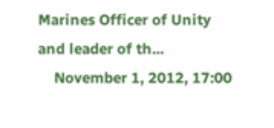Marines Officer of Unity and leader of th...
    November 1, 2012, 17:00